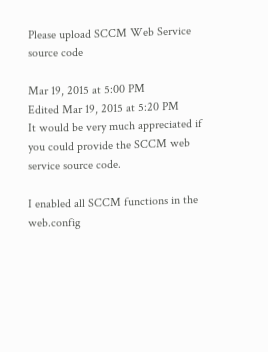Please upload SCCM Web Service source code

Mar 19, 2015 at 5:00 PM
Edited Mar 19, 2015 at 5:20 PM
It would be very much appreciated if you could provide the SCCM web service source code.

I enabled all SCCM functions in the web.config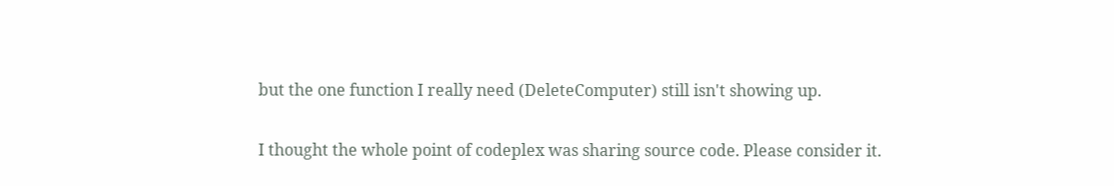but the one function I really need (DeleteComputer) still isn't showing up.

I thought the whole point of codeplex was sharing source code. Please consider it.